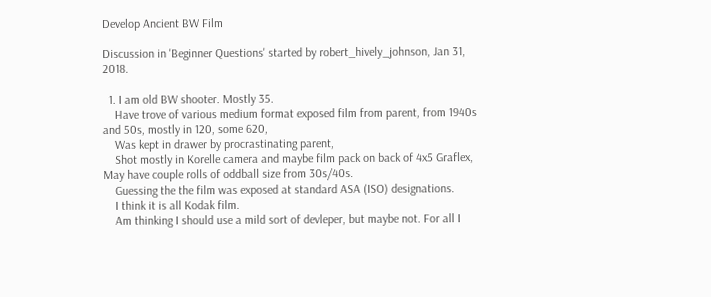Develop Ancient BW Film

Discussion in 'Beginner Questions' started by robert_hively_johnson, Jan 31, 2018.

  1. I am old BW shooter. Mostly 35.
    Have trove of various medium format exposed film from parent, from 1940s and 50s, mostly in 120, some 620,
    Was kept in drawer by procrastinating parent,
    Shot mostly in Korelle camera and maybe film pack on back of 4x5 Graflex, May have couple rolls of oddball size from 30s/40s.
    Guessing the the film was exposed at standard ASA (ISO) designations.
    I think it is all Kodak film.
    Am thinking I should use a mild sort of devleper, but maybe not. For all I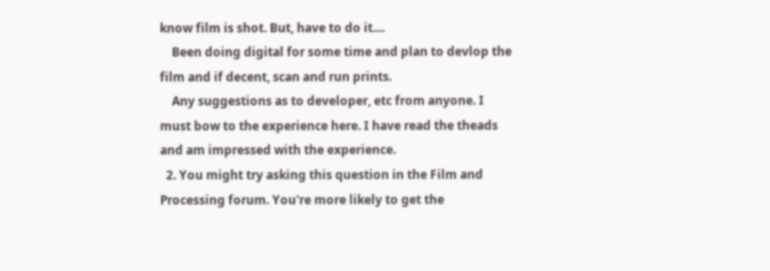know film is shot. But, have to do it....
    Been doing digital for some time and plan to devlop the film and if decent, scan and run prints.
    Any suggestions as to developer, etc from anyone. I must bow to the experience here. I have read the theads and am impressed with the experience.
  2. You might try asking this question in the Film and Processing forum. You're more likely to get the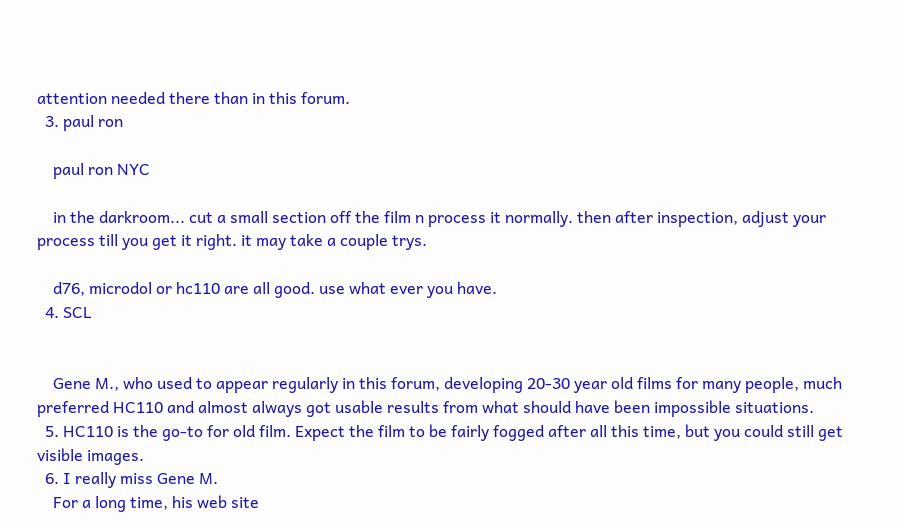attention needed there than in this forum.
  3. paul ron

    paul ron NYC

    in the darkroom... cut a small section off the film n process it normally. then after inspection, adjust your process till you get it right. it may take a couple trys.

    d76, microdol or hc110 are all good. use what ever you have.
  4. SCL


    Gene M., who used to appear regularly in this forum, developing 20-30 year old films for many people, much preferred HC110 and almost always got usable results from what should have been impossible situations.
  5. HC110 is the go-to for old film. Expect the film to be fairly fogged after all this time, but you could still get visible images.
  6. I really miss Gene M.
    For a long time, his web site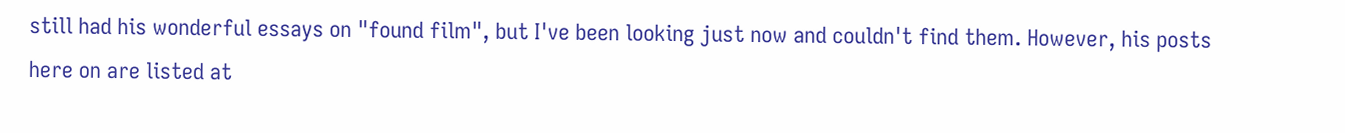still had his wonderful essays on "found film", but I've been looking just now and couldn't find them. However, his posts here on are listed at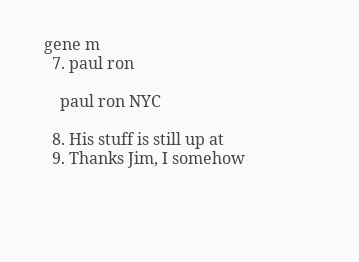gene m
  7. paul ron

    paul ron NYC

  8. His stuff is still up at
  9. Thanks Jim, I somehow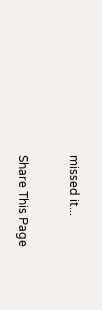missed it...

Share This Page